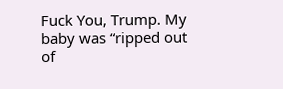Fuck You, Trump. My baby was “ripped out of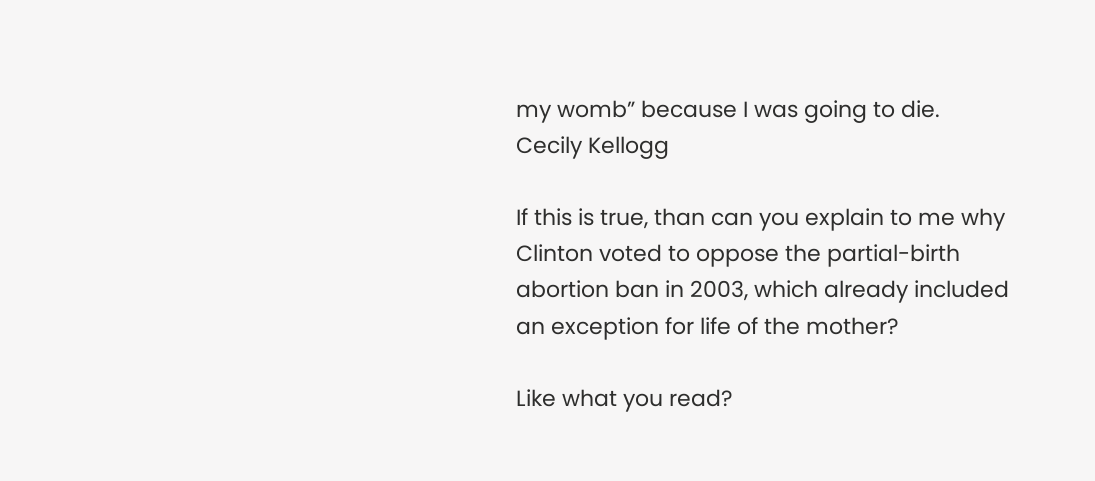my womb” because I was going to die.
Cecily Kellogg

If this is true, than can you explain to me why Clinton voted to oppose the partial-birth abortion ban in 2003, which already included an exception for life of the mother?

Like what you read?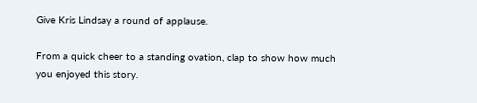Give Kris Lindsay a round of applause.

From a quick cheer to a standing ovation, clap to show how much you enjoyed this story.